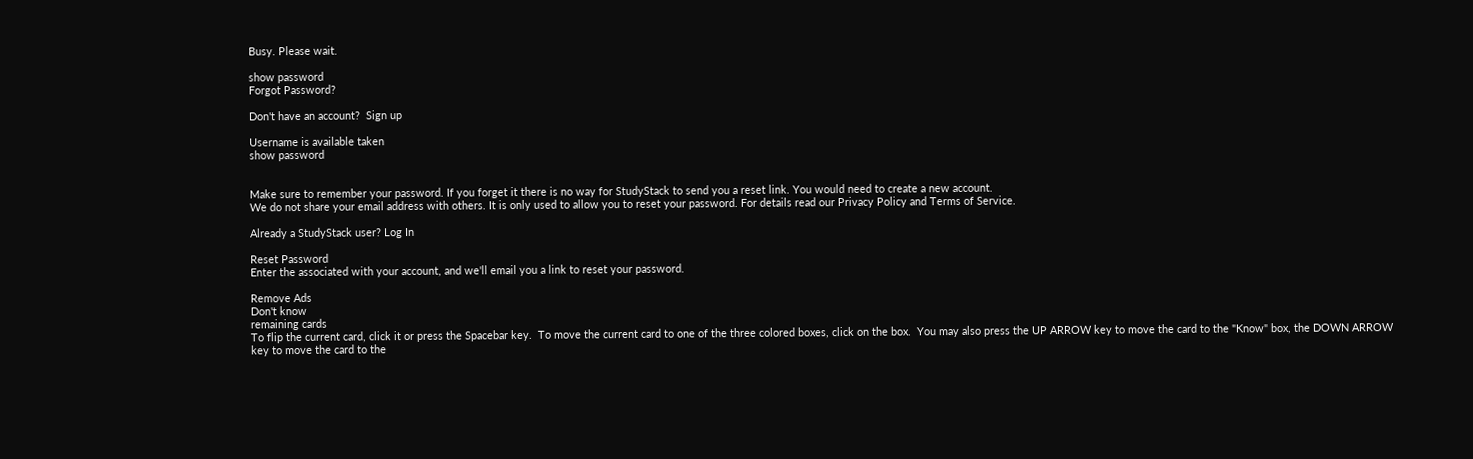Busy. Please wait.

show password
Forgot Password?

Don't have an account?  Sign up

Username is available taken
show password


Make sure to remember your password. If you forget it there is no way for StudyStack to send you a reset link. You would need to create a new account.
We do not share your email address with others. It is only used to allow you to reset your password. For details read our Privacy Policy and Terms of Service.

Already a StudyStack user? Log In

Reset Password
Enter the associated with your account, and we'll email you a link to reset your password.

Remove Ads
Don't know
remaining cards
To flip the current card, click it or press the Spacebar key.  To move the current card to one of the three colored boxes, click on the box.  You may also press the UP ARROW key to move the card to the "Know" box, the DOWN ARROW key to move the card to the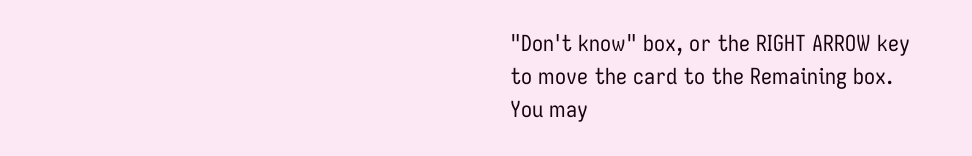"Don't know" box, or the RIGHT ARROW key to move the card to the Remaining box.  You may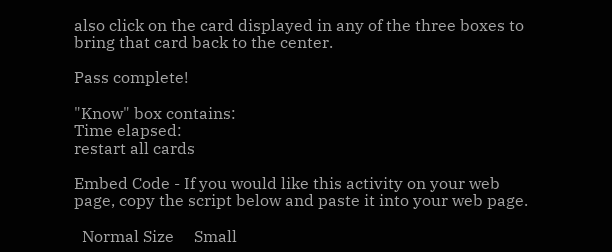also click on the card displayed in any of the three boxes to bring that card back to the center.

Pass complete!

"Know" box contains:
Time elapsed:
restart all cards

Embed Code - If you would like this activity on your web page, copy the script below and paste it into your web page.

  Normal Size     Small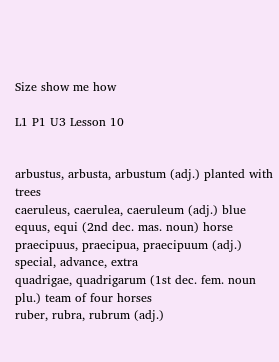Size show me how

L1 P1 U3 Lesson 10


arbustus, arbusta, arbustum (adj.) planted with trees
caeruleus, caerulea, caeruleum (adj.) blue
equus, equi (2nd dec. mas. noun) horse
praecipuus, praecipua, praecipuum (adj.) special, advance, extra
quadrigae, quadrigarum (1st dec. fem. noun plu.) team of four horses
ruber, rubra, rubrum (adj.)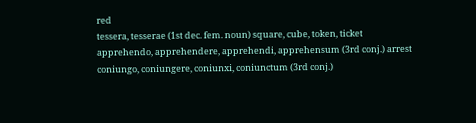red
tessera, tesserae (1st dec. fem. noun) square, cube, token, ticket
apprehendo, apprehendere, apprehendi, apprehensum (3rd conj.) arrest
coniungo, coniungere, coniunxi, coniunctum (3rd conj.)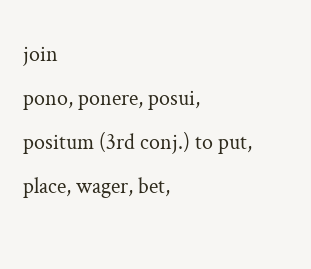join
pono, ponere, posui, positum (3rd conj.) to put, place, wager, bet,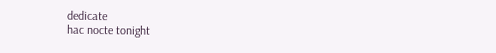dedicate
hac nocte tonight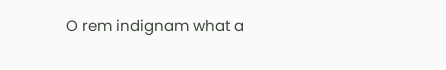O rem indignam what a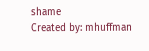shame
Created by: mhuffman